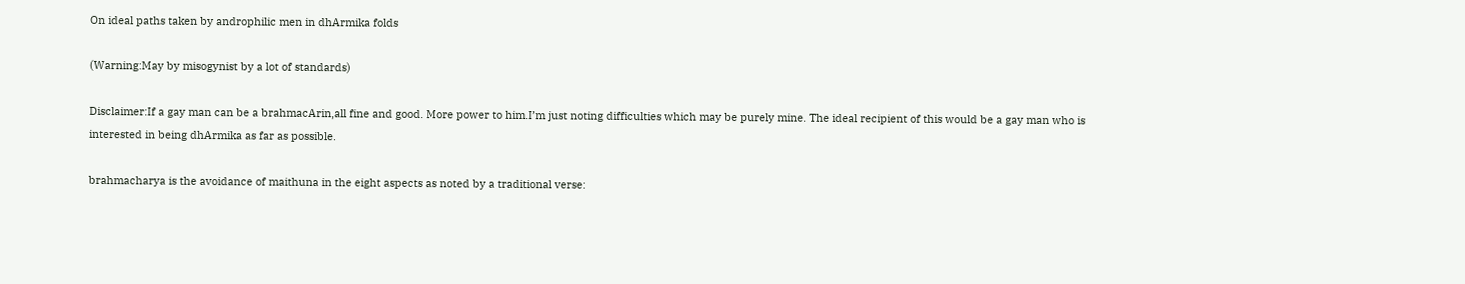On ideal paths taken by androphilic men in dhArmika folds

(Warning:May by misogynist by a lot of standards)

Disclaimer:If a gay man can be a brahmacArin,all fine and good. More power to him.I’m just noting difficulties which may be purely mine. The ideal recipient of this would be a gay man who is interested in being dhArmika as far as possible.

brahmacharya is the avoidance of maithuna in the eight aspects as noted by a traditional verse: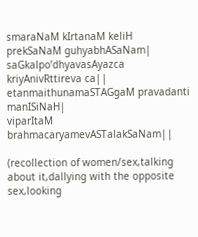smaraNaM kIrtanaM keliH prekSaNaM guhyabhASaNam|
saGkalpo’dhyavasAyazca kriyAnivRttireva ca||
etanmaithunamaSTAGgaM pravadanti manISiNaH|
viparItaM brahmacaryamevASTalakSaNam||

(recollection of women/sex,talking about it,dallying with the opposite sex,looking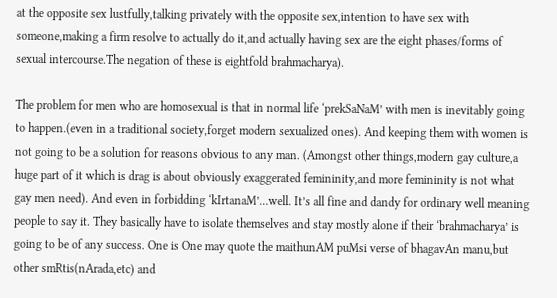at the opposite sex lustfully,talking privately with the opposite sex,intention to have sex with someone,making a firm resolve to actually do it,and actually having sex are the eight phases/forms of sexual intercourse.The negation of these is eightfold brahmacharya).

The problem for men who are homosexual is that in normal life ‘prekSaNaM’ with men is inevitably going to happen.(even in a traditional society,forget modern sexualized ones). And keeping them with women is not going to be a solution for reasons obvious to any man. (Amongst other things,modern gay culture,a huge part of it which is drag is about obviously exaggerated femininity,and more femininity is not what gay men need). And even in forbidding ‘kIrtanaM’…well. It’s all fine and dandy for ordinary well meaning people to say it. They basically have to isolate themselves and stay mostly alone if their ‘brahmacharya’ is going to be of any success. One is One may quote the maithunAM puMsi verse of bhagavAn manu,but other smRtis(nArada,etc) and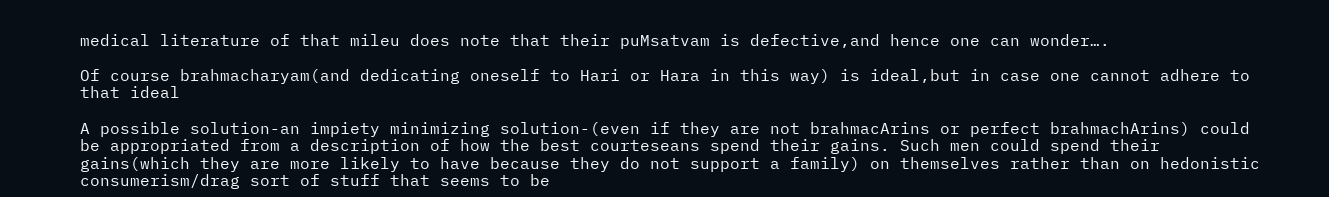medical literature of that mileu does note that their puMsatvam is defective,and hence one can wonder….

Of course brahmacharyam(and dedicating oneself to Hari or Hara in this way) is ideal,but in case one cannot adhere to that ideal

A possible solution-an impiety minimizing solution-(even if they are not brahmacArins or perfect brahmachArins) could be appropriated from a description of how the best courteseans spend their gains. Such men could spend their gains(which they are more likely to have because they do not support a family) on themselves rather than on hedonistic consumerism/drag sort of stuff that seems to be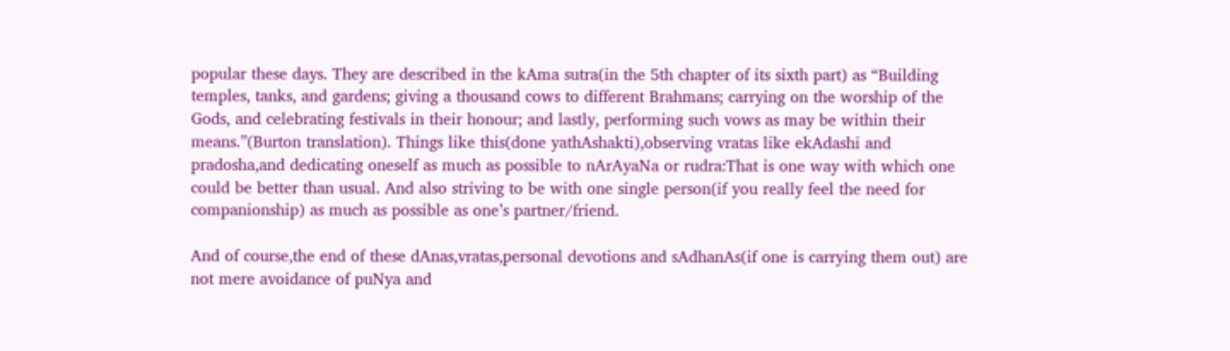popular these days. They are described in the kAma sutra(in the 5th chapter of its sixth part) as “Building temples, tanks, and gardens; giving a thousand cows to different Brahmans; carrying on the worship of the Gods, and celebrating festivals in their honour; and lastly, performing such vows as may be within their means.”(Burton translation). Things like this(done yathAshakti),observing vratas like ekAdashi and pradosha,and dedicating oneself as much as possible to nArAyaNa or rudra:That is one way with which one could be better than usual. And also striving to be with one single person(if you really feel the need for companionship) as much as possible as one’s partner/friend.

And of course,the end of these dAnas,vratas,personal devotions and sAdhanAs(if one is carrying them out) are not mere avoidance of puNya and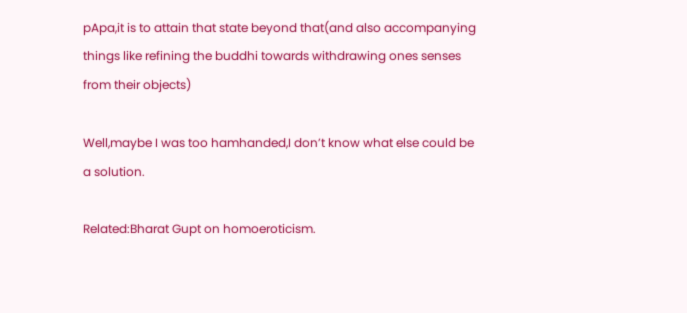pApa,it is to attain that state beyond that(and also accompanying things like refining the buddhi towards withdrawing ones senses from their objects)

Well,maybe I was too hamhanded,I don’t know what else could be a solution.

Related:Bharat Gupt on homoeroticism.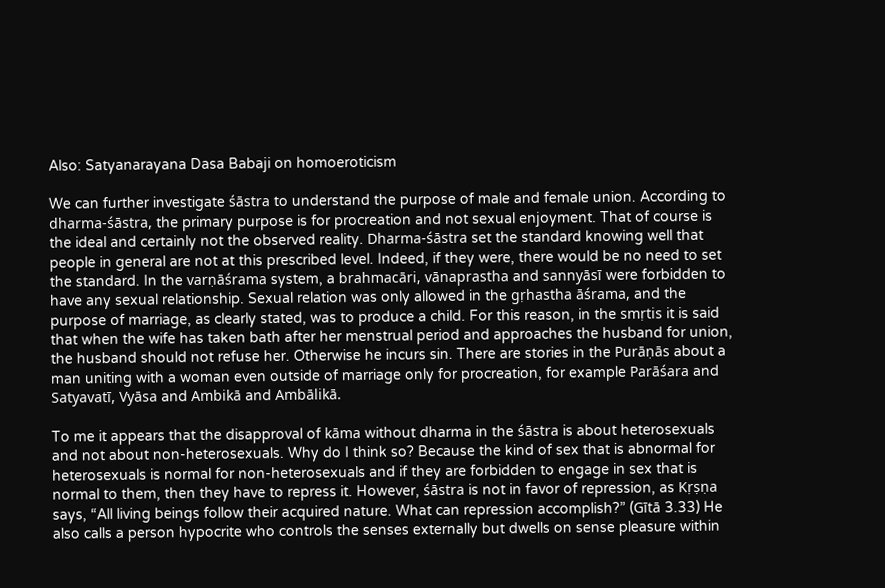Also: Satyanarayana Dasa Babaji on homoeroticism

We can further investigate śāstra to understand the purpose of male and female union. According to dharma-śāstra, the primary purpose is for procreation and not sexual enjoyment. That of course is the ideal and certainly not the observed reality. Dharma-śāstra set the standard knowing well that people in general are not at this prescribed level. Indeed, if they were, there would be no need to set the standard. In the varṇāśrama system, a brahmacāri, vānaprastha and sannyāsī were forbidden to have any sexual relationship. Sexual relation was only allowed in the gṛhastha āśrama, and the purpose of marriage, as clearly stated, was to produce a child. For this reason, in the smṛtis it is said that when the wife has taken bath after her menstrual period and approaches the husband for union, the husband should not refuse her. Otherwise he incurs sin. There are stories in the Purāṇās about a man uniting with a woman even outside of marriage only for procreation, for example Parāśara and Satyavatī, Vyāsa and Ambikā and Ambālikā.

To me it appears that the disapproval of kāma without dharma in the śāstra is about heterosexuals and not about non-heterosexuals. Why do I think so? Because the kind of sex that is abnormal for heterosexuals is normal for non-heterosexuals and if they are forbidden to engage in sex that is normal to them, then they have to repress it. However, śāstra is not in favor of repression, as Kṛṣṇa says, “All living beings follow their acquired nature. What can repression accomplish?” (Gītā 3.33) He also calls a person hypocrite who controls the senses externally but dwells on sense pleasure within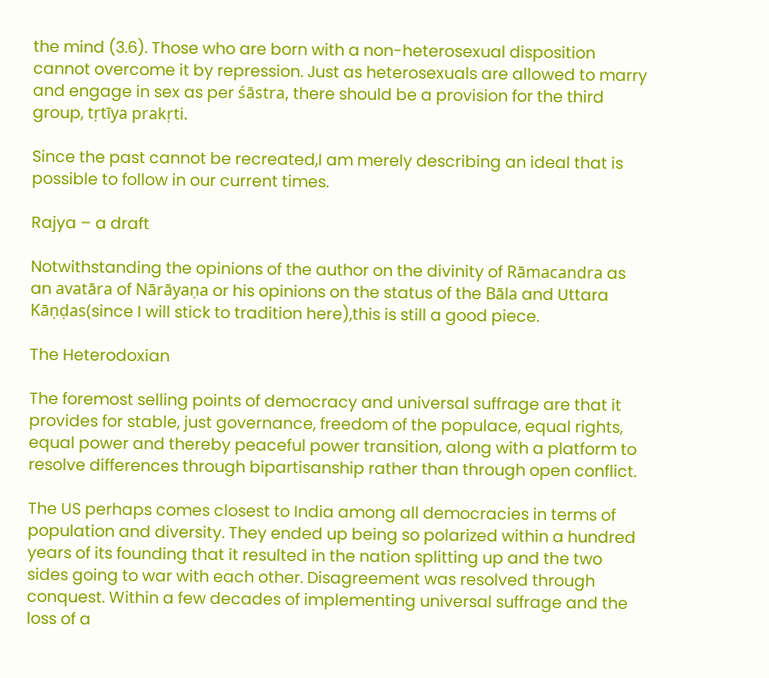the mind (3.6). Those who are born with a non-heterosexual disposition cannot overcome it by repression. Just as heterosexuals are allowed to marry and engage in sex as per śāstra, there should be a provision for the third group, tṛtīya prakṛti.

Since the past cannot be recreated,I am merely describing an ideal that is possible to follow in our current times.

Rajya – a draft

Notwithstanding the opinions of the author on the divinity of Rāmacandra as an avatāra of Nārāyaṇa or his opinions on the status of the Bāla and Uttara Kāṇḍas(since I will stick to tradition here),this is still a good piece.

The Heterodoxian

The foremost selling points of democracy and universal suffrage are that it provides for stable, just governance, freedom of the populace, equal rights, equal power and thereby peaceful power transition, along with a platform to resolve differences through bipartisanship rather than through open conflict.

The US perhaps comes closest to India among all democracies in terms of population and diversity. They ended up being so polarized within a hundred years of its founding that it resulted in the nation splitting up and the two sides going to war with each other. Disagreement was resolved through conquest. Within a few decades of implementing universal suffrage and the loss of a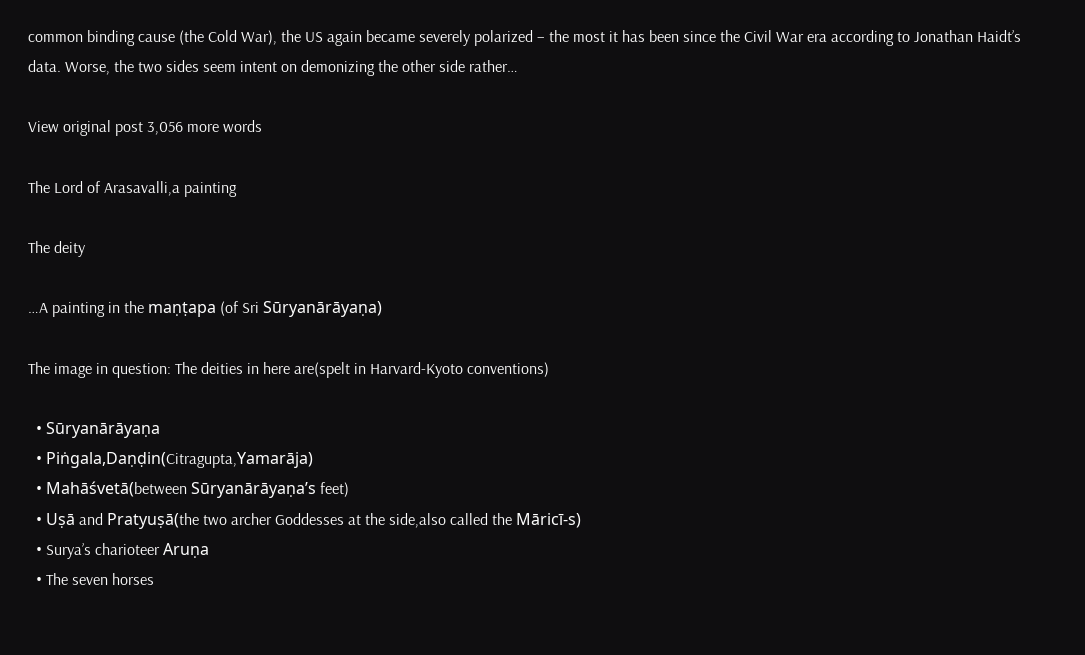common binding cause (the Cold War), the US again became severely polarized – the most it has been since the Civil War era according to Jonathan Haidt’s data. Worse, the two sides seem intent on demonizing the other side rather…

View original post 3,056 more words

The Lord of Arasavalli,a painting

The deity

…A painting in the maṇṭapa (of Sri Sūryanārāyaṇa)

The image in question: The deities in here are(spelt in Harvard-Kyoto conventions)

  • Sūryanārāyaṇa
  • Piṅgala,Daṇḍin(Citragupta,Yamarāja)
  • Mahāśvetā(between Sūryanārāyaṇa’s feet)
  • Uṣā and Pratyuṣā(the two archer Goddesses at the side,also called the Māricī-s)
  • Surya’s charioteer Aruṇa
  • The seven horses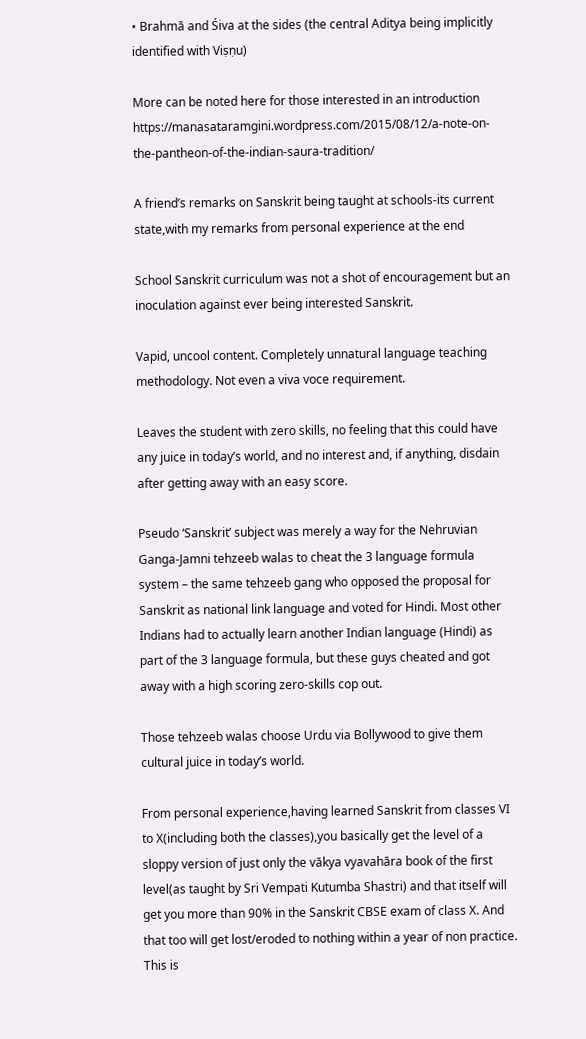• Brahmā and Śiva at the sides (the central Aditya being implicitly identified with Viṣṇu)

More can be noted here for those interested in an introduction https://manasataramgini.wordpress.com/2015/08/12/a-note-on-the-pantheon-of-the-indian-saura-tradition/

A friend’s remarks on Sanskrit being taught at schools-its current state,with my remarks from personal experience at the end

School Sanskrit curriculum was not a shot of encouragement but an inoculation against ever being interested Sanskrit.

Vapid, uncool content. Completely unnatural language teaching methodology. Not even a viva voce requirement.

Leaves the student with zero skills, no feeling that this could have any juice in today’s world, and no interest and, if anything, disdain after getting away with an easy score.

Pseudo ‘Sanskrit’ subject was merely a way for the Nehruvian Ganga-Jamni tehzeeb walas to cheat the 3 language formula system – the same tehzeeb gang who opposed the proposal for Sanskrit as national link language and voted for Hindi. Most other Indians had to actually learn another Indian language (Hindi) as part of the 3 language formula, but these guys cheated and got away with a high scoring zero-skills cop out.

Those tehzeeb walas choose Urdu via Bollywood to give them cultural juice in today’s world.

From personal experience,having learned Sanskrit from classes VI to X(including both the classes),you basically get the level of a sloppy version of just only the vākya vyavahāra book of the first level(as taught by Sri Vempati Kutumba Shastri) and that itself will get you more than 90% in the Sanskrit CBSE exam of class X. And that too will get lost/eroded to nothing within a year of non practice. This is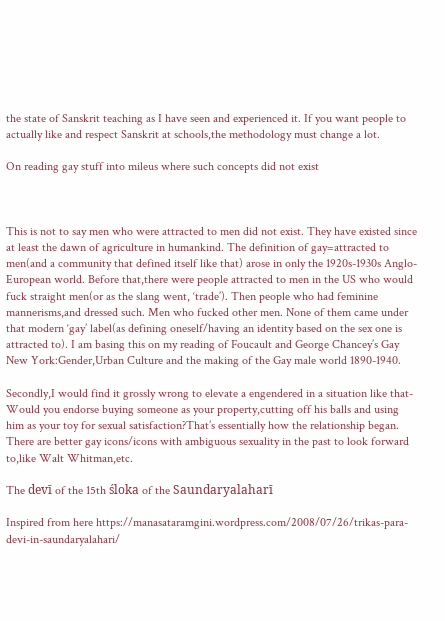the state of Sanskrit teaching as I have seen and experienced it. If you want people to actually like and respect Sanskrit at schools,the methodology must change a lot.

On reading gay stuff into mileus where such concepts did not exist



This is not to say men who were attracted to men did not exist. They have existed since at least the dawn of agriculture in humankind. The definition of gay=attracted to men(and a community that defined itself like that) arose in only the 1920s-1930s Anglo-European world. Before that,there were people attracted to men in the US who would fuck straight men(or as the slang went, ‘trade’). Then people who had feminine mannerisms,and dressed such. Men who fucked other men. None of them came under that modern ‘gay’ label(as defining oneself/having an identity based on the sex one is attracted to). I am basing this on my reading of Foucault and George Chancey’s Gay New York:Gender,Urban Culture and the making of the Gay male world 1890-1940.

Secondly,I would find it grossly wrong to elevate a engendered in a situation like that-Would you endorse buying someone as your property,cutting off his balls and using him as your toy for sexual satisfaction?That’s essentially how the relationship began. There are better gay icons/icons with ambiguous sexuality in the past to look forward to,like Walt Whitman,etc.

The devī of the 15th śloka of the Saundaryalaharī

Inspired from here https://manasataramgini.wordpress.com/2008/07/26/trikas-para-devi-in-saundaryalahari/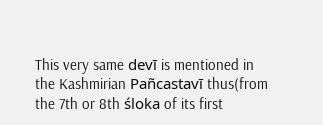This very same devī is mentioned in the Kashmirian Pañcastavī thus(from the 7th or 8th śloka of its first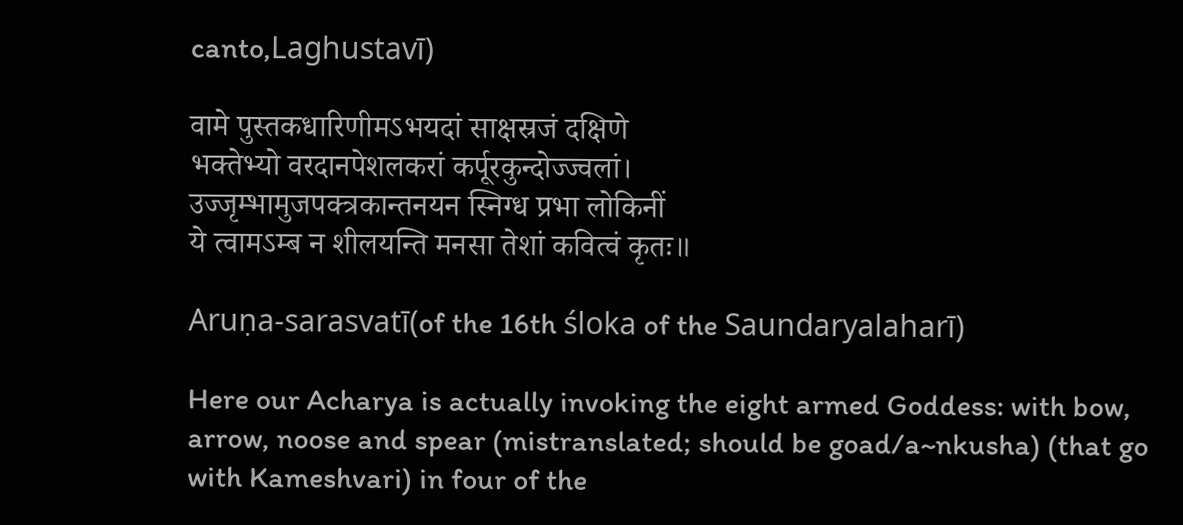canto,Laghustavī)

वामे पुस्तकधारिणीमऽभयदां साक्षस्रजं दक्षिणे
भक्तेभ्यो वरदानपेशलकरां कर्पूरकुन्दोज्ज्वलां।
उज्जृम्भामुजपक्त्रकान्तनयन स्निग्ध प्रभा लोकिनीं
ये त्वामऽम्ब न शीलयन्ति मनसा तेशां कवित्वं कृतः॥

Aruṇa-sarasvatī(of the 16th śloka of the Saundaryalaharī)

Here our Acharya is actually invoking the eight armed Goddess: with bow, arrow, noose and spear (mistranslated; should be goad/a~nkusha) (that go with Kameshvari) in four of the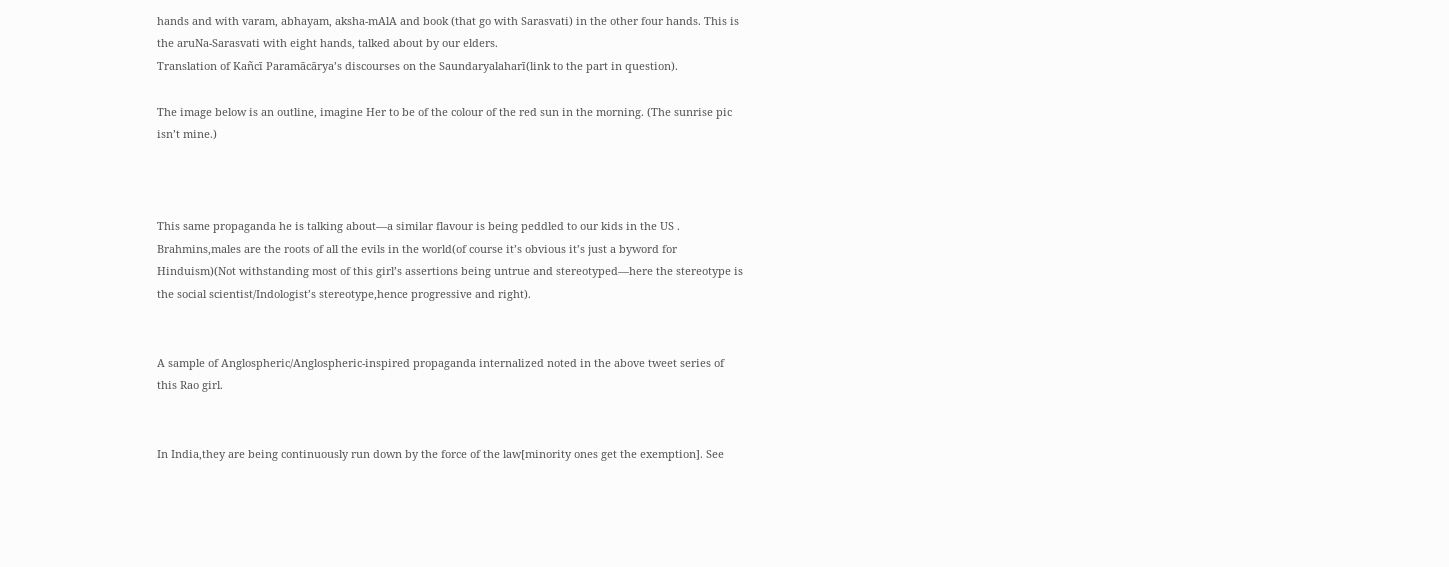hands and with varam, abhayam, aksha-mAlA and book (that go with Sarasvati) in the other four hands. This is the aruNa-Sarasvati with eight hands, talked about by our elders.
Translation of Kañcī Paramācārya’s discourses on the Saundaryalaharī(link to the part in question).

The image below is an outline, imagine Her to be of the colour of the red sun in the morning. (The sunrise pic isn’t mine.)



This same propaganda he is talking about—a similar flavour is being peddled to our kids in the US . Brahmins,males are the roots of all the evils in the world(of course it’s obvious it’s just a byword for Hinduism)(Not withstanding most of this girl’s assertions being untrue and stereotyped—here the stereotype is the social scientist/Indologist’s stereotype,hence progressive and right).


A sample of Anglospheric/Anglospheric-inspired propaganda internalized noted in the above tweet series of this Rao girl.


In India,they are being continuously run down by the force of the law[minority ones get the exemption]. See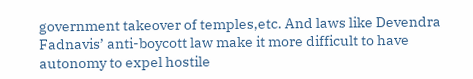government takeover of temples,etc. And laws like Devendra Fadnavis’ anti-boycott law make it more difficult to have autonomy to expel hostile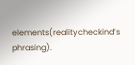elements(realitycheckind’s phrasing).